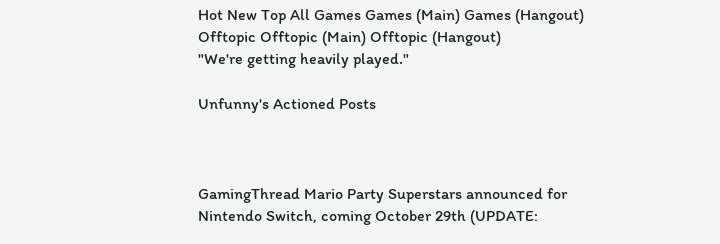Hot New Top All Games Games (Main) Games (Hangout) Offtopic Offtopic (Main) Offtopic (Hangout)
"We're getting heavily played."

Unfunny's Actioned Posts



GamingThread Mario Party Superstars announced for Nintendo Switch, coming October 29th (UPDATE: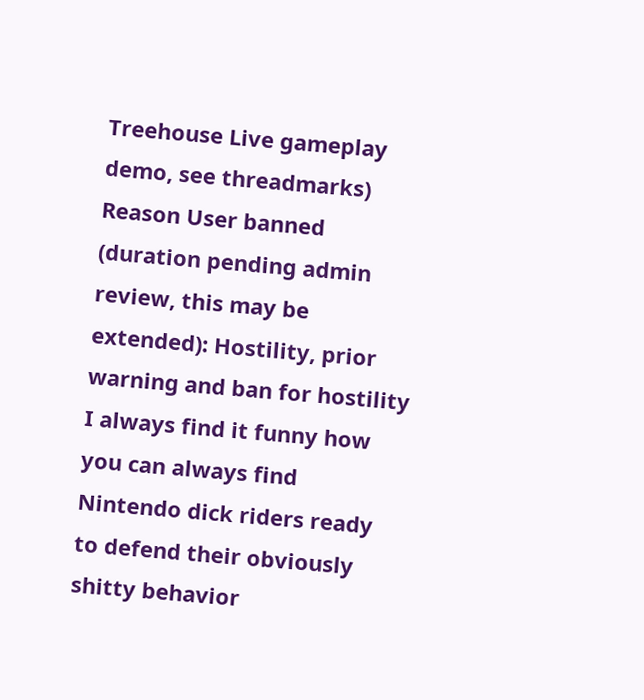Treehouse Live gameplay demo, see threadmarks)
Reason User banned (duration pending admin review, this may be extended): Hostility, prior warning and ban for hostility
I always find it funny how you can always find Nintendo dick riders ready to defend their obviously shitty behavior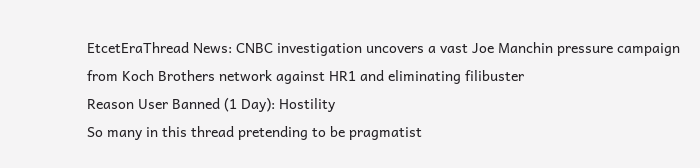EtcetEraThread News: CNBC investigation uncovers a vast Joe Manchin pressure campaign from Koch Brothers network against HR1 and eliminating filibuster
Reason User Banned (1 Day): Hostility
So many in this thread pretending to be pragmatist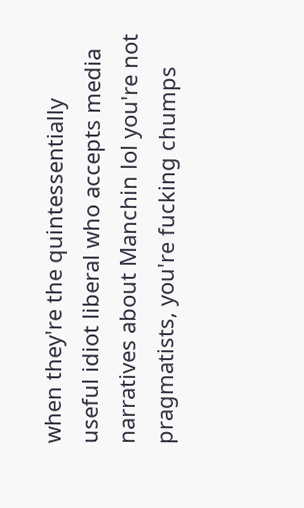when they're the quintessentially useful idiot liberal who accepts media narratives about Manchin lol you're not pragmatists, you're fucking chumps